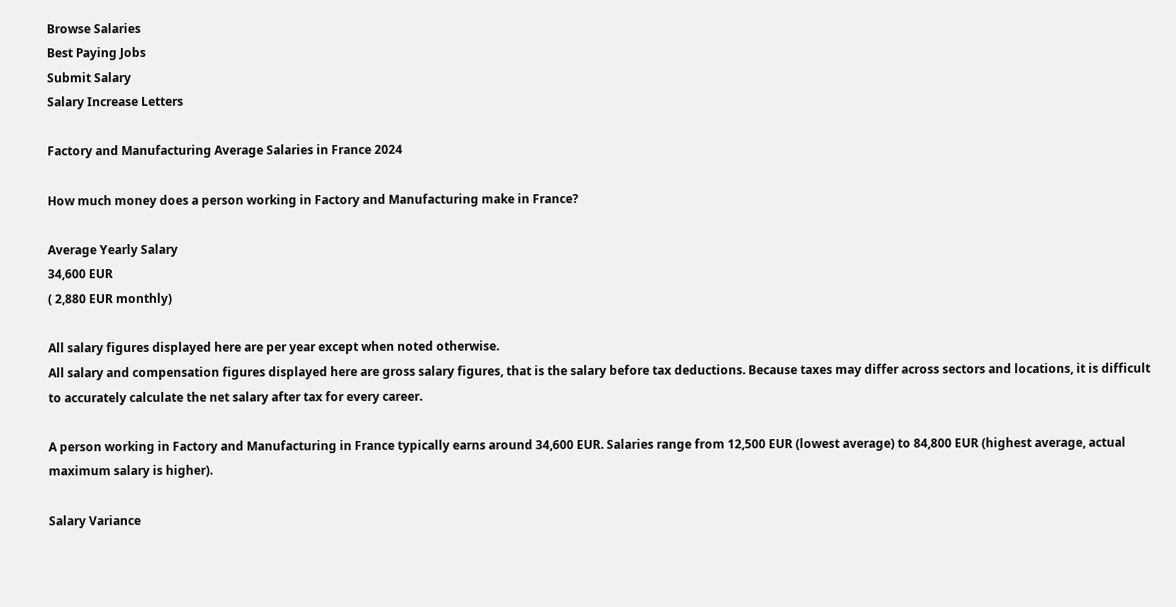Browse Salaries
Best Paying Jobs
Submit Salary
Salary Increase Letters

Factory and Manufacturing Average Salaries in France 2024

How much money does a person working in Factory and Manufacturing make in France?

Average Yearly Salary
34,600 EUR
( 2,880 EUR monthly)

All salary figures displayed here are per year except when noted otherwise.
All salary and compensation figures displayed here are gross salary figures, that is the salary before tax deductions. Because taxes may differ across sectors and locations, it is difficult to accurately calculate the net salary after tax for every career.

A person working in Factory and Manufacturing in France typically earns around 34,600 EUR. Salaries range from 12,500 EUR (lowest average) to 84,800 EUR (highest average, actual maximum salary is higher).

Salary Variance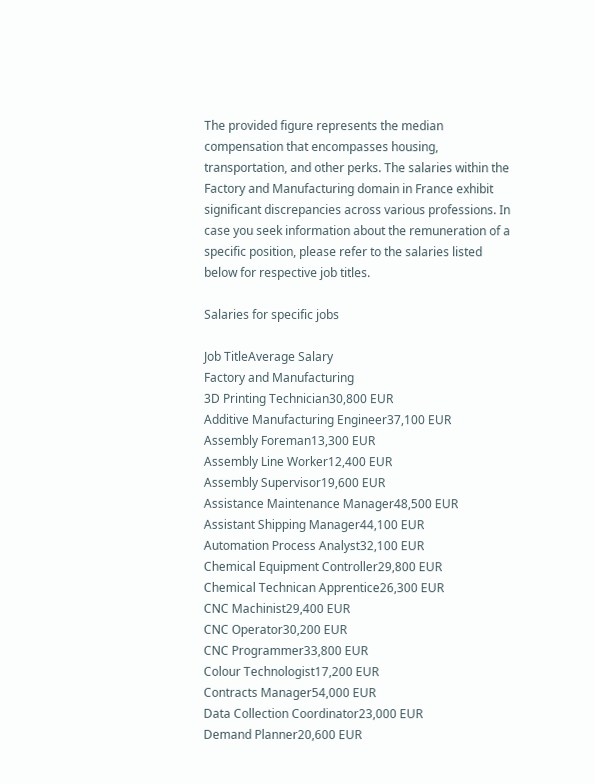The provided figure represents the median compensation that encompasses housing, transportation, and other perks. The salaries within the Factory and Manufacturing domain in France exhibit significant discrepancies across various professions. In case you seek information about the remuneration of a specific position, please refer to the salaries listed below for respective job titles.

Salaries for specific jobs

Job TitleAverage Salary
Factory and Manufacturing
3D Printing Technician30,800 EUR
Additive Manufacturing Engineer37,100 EUR
Assembly Foreman13,300 EUR
Assembly Line Worker12,400 EUR
Assembly Supervisor19,600 EUR
Assistance Maintenance Manager48,500 EUR
Assistant Shipping Manager44,100 EUR
Automation Process Analyst32,100 EUR
Chemical Equipment Controller29,800 EUR
Chemical Technican Apprentice26,300 EUR
CNC Machinist29,400 EUR
CNC Operator30,200 EUR
CNC Programmer33,800 EUR
Colour Technologist17,200 EUR
Contracts Manager54,000 EUR
Data Collection Coordinator23,000 EUR
Demand Planner20,600 EUR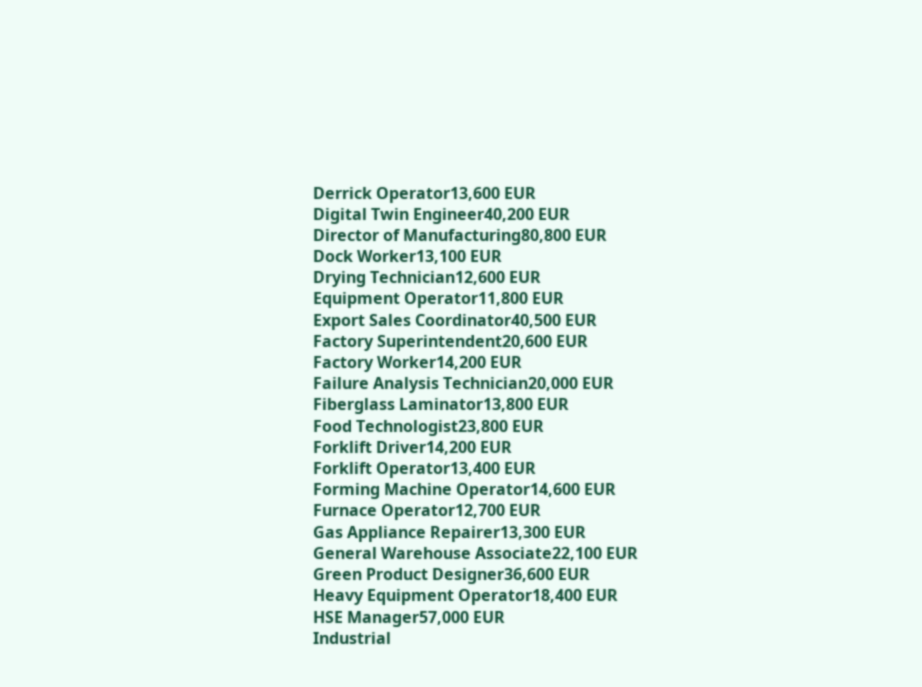Derrick Operator13,600 EUR
Digital Twin Engineer40,200 EUR
Director of Manufacturing80,800 EUR
Dock Worker13,100 EUR
Drying Technician12,600 EUR
Equipment Operator11,800 EUR
Export Sales Coordinator40,500 EUR
Factory Superintendent20,600 EUR
Factory Worker14,200 EUR
Failure Analysis Technician20,000 EUR
Fiberglass Laminator13,800 EUR
Food Technologist23,800 EUR
Forklift Driver14,200 EUR
Forklift Operator13,400 EUR
Forming Machine Operator14,600 EUR
Furnace Operator12,700 EUR
Gas Appliance Repairer13,300 EUR
General Warehouse Associate22,100 EUR
Green Product Designer36,600 EUR
Heavy Equipment Operator18,400 EUR
HSE Manager57,000 EUR
Industrial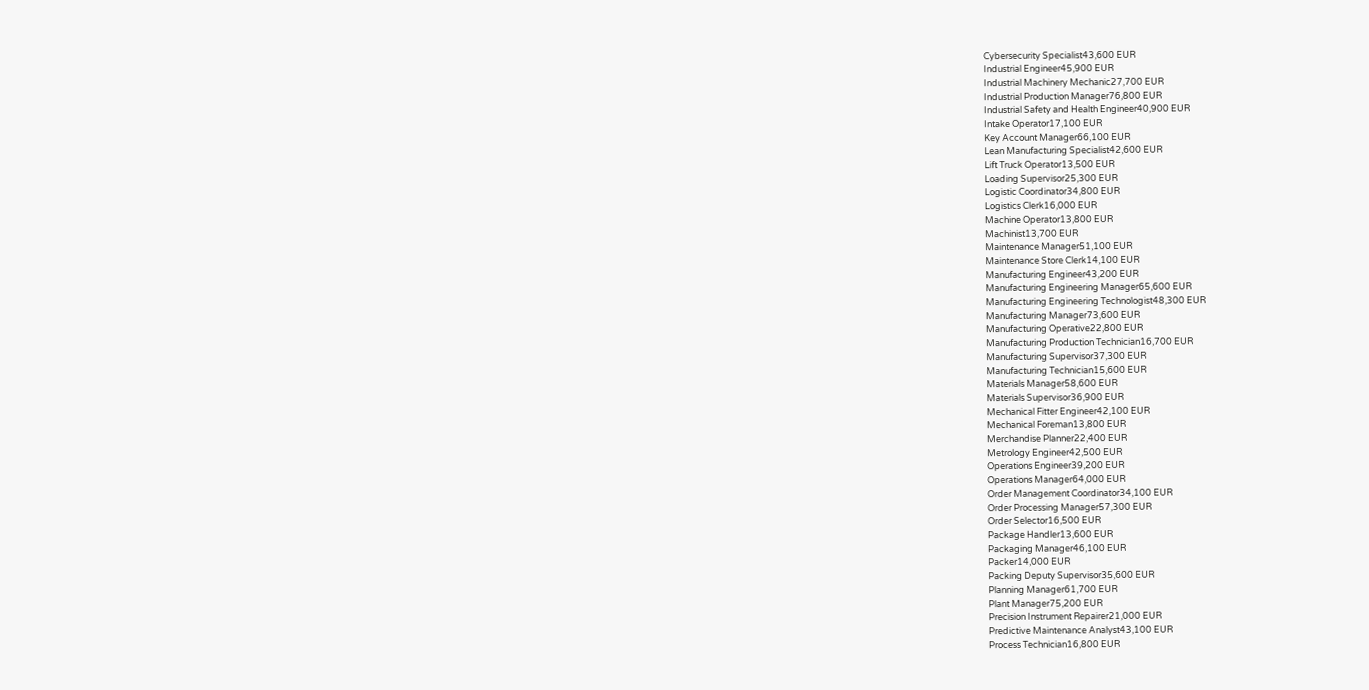Cybersecurity Specialist43,600 EUR
Industrial Engineer45,900 EUR
Industrial Machinery Mechanic27,700 EUR
Industrial Production Manager76,800 EUR
Industrial Safety and Health Engineer40,900 EUR
Intake Operator17,100 EUR
Key Account Manager66,100 EUR
Lean Manufacturing Specialist42,600 EUR
Lift Truck Operator13,500 EUR
Loading Supervisor25,300 EUR
Logistic Coordinator34,800 EUR
Logistics Clerk16,000 EUR
Machine Operator13,800 EUR
Machinist13,700 EUR
Maintenance Manager51,100 EUR
Maintenance Store Clerk14,100 EUR
Manufacturing Engineer43,200 EUR
Manufacturing Engineering Manager65,600 EUR
Manufacturing Engineering Technologist48,300 EUR
Manufacturing Manager73,600 EUR
Manufacturing Operative22,800 EUR
Manufacturing Production Technician16,700 EUR
Manufacturing Supervisor37,300 EUR
Manufacturing Technician15,600 EUR
Materials Manager58,600 EUR
Materials Supervisor36,900 EUR
Mechanical Fitter Engineer42,100 EUR
Mechanical Foreman13,800 EUR
Merchandise Planner22,400 EUR
Metrology Engineer42,500 EUR
Operations Engineer39,200 EUR
Operations Manager64,000 EUR
Order Management Coordinator34,100 EUR
Order Processing Manager57,300 EUR
Order Selector16,500 EUR
Package Handler13,600 EUR
Packaging Manager46,100 EUR
Packer14,000 EUR
Packing Deputy Supervisor35,600 EUR
Planning Manager61,700 EUR
Plant Manager75,200 EUR
Precision Instrument Repairer21,000 EUR
Predictive Maintenance Analyst43,100 EUR
Process Technician16,800 EUR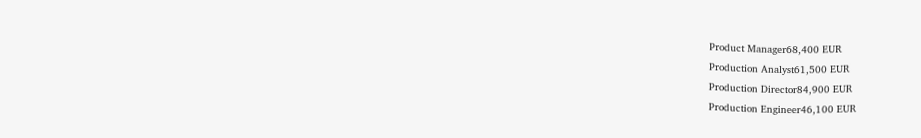Product Manager68,400 EUR
Production Analyst61,500 EUR
Production Director84,900 EUR
Production Engineer46,100 EUR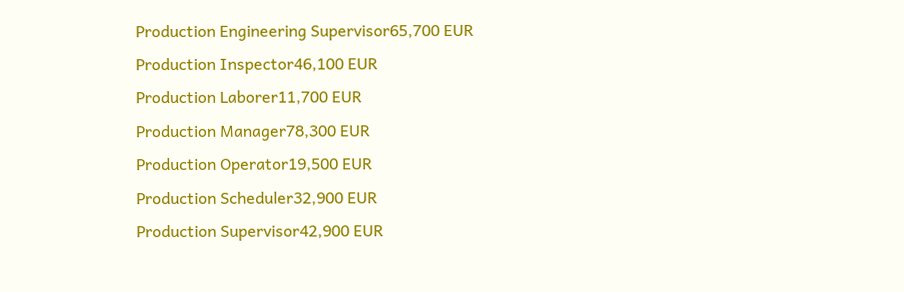Production Engineering Supervisor65,700 EUR
Production Inspector46,100 EUR
Production Laborer11,700 EUR
Production Manager78,300 EUR
Production Operator19,500 EUR
Production Scheduler32,900 EUR
Production Supervisor42,900 EUR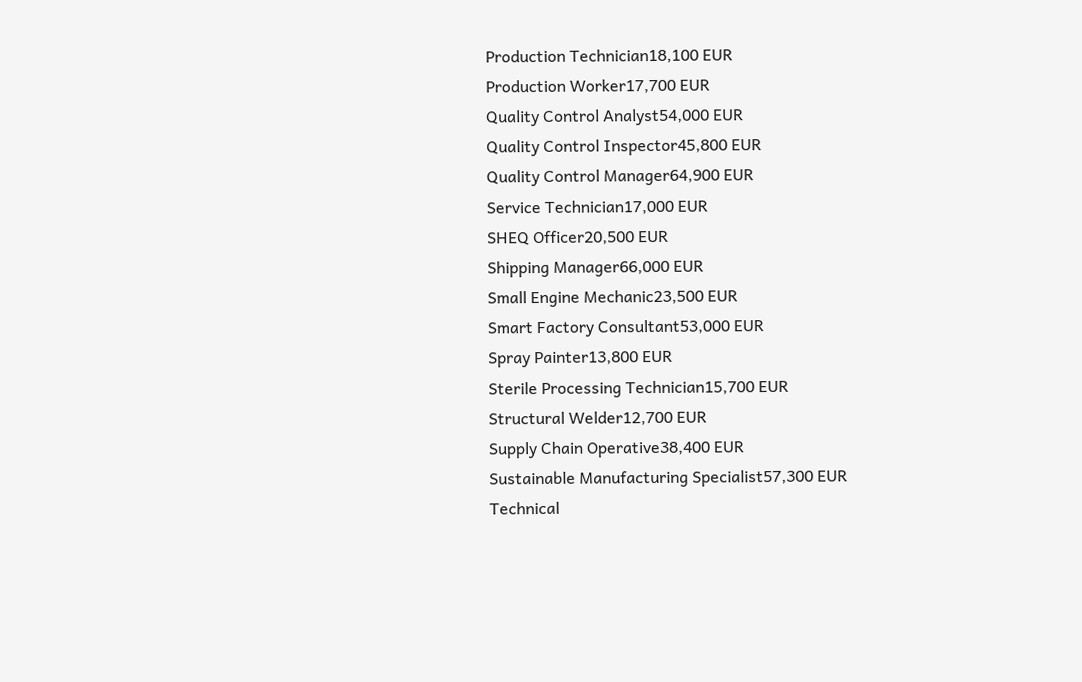Production Technician18,100 EUR
Production Worker17,700 EUR
Quality Control Analyst54,000 EUR
Quality Control Inspector45,800 EUR
Quality Control Manager64,900 EUR
Service Technician17,000 EUR
SHEQ Officer20,500 EUR
Shipping Manager66,000 EUR
Small Engine Mechanic23,500 EUR
Smart Factory Consultant53,000 EUR
Spray Painter13,800 EUR
Sterile Processing Technician15,700 EUR
Structural Welder12,700 EUR
Supply Chain Operative38,400 EUR
Sustainable Manufacturing Specialist57,300 EUR
Technical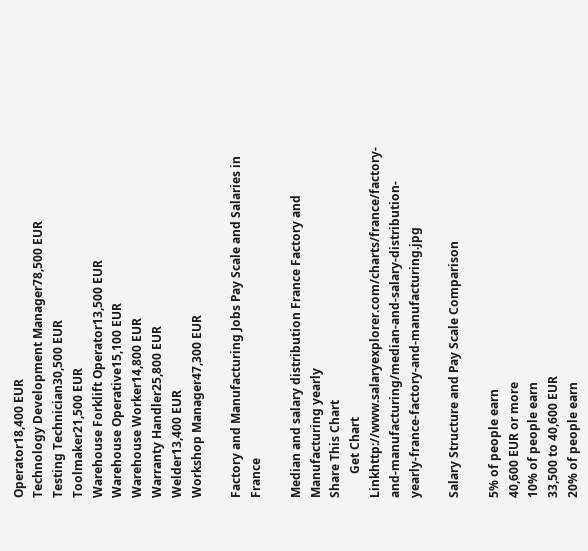Operator18,400 EUR
Technology Development Manager78,500 EUR
Testing Technician30,500 EUR
Toolmaker21,500 EUR
Warehouse Forklift Operator13,500 EUR
Warehouse Operative15,100 EUR
Warehouse Worker14,800 EUR
Warranty Handler25,800 EUR
Welder13,400 EUR
Workshop Manager47,300 EUR

Factory and Manufacturing Jobs Pay Scale and Salaries in France

Median and salary distribution France Factory and Manufacturing yearly
Share This Chart
        Get Chart Linkhttp://www.salaryexplorer.com/charts/france/factory-and-manufacturing/median-and-salary-distribution-yearly-france-factory-and-manufacturing.jpg

Salary Structure and Pay Scale Comparison

5% of people earn
40,600 EUR or more
10% of people earn
33,500 to 40,600 EUR
20% of people earn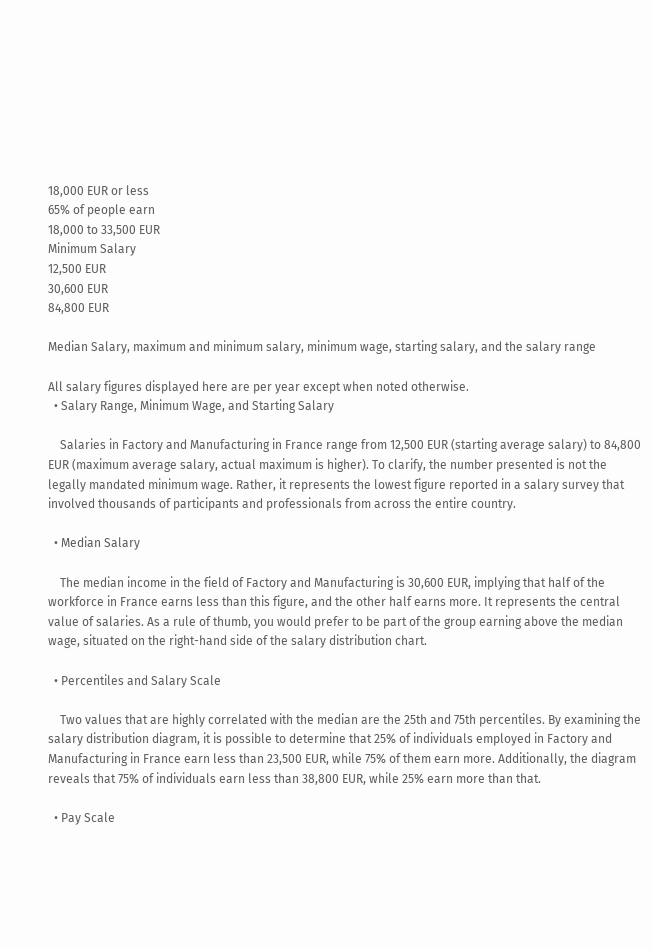18,000 EUR or less
65% of people earn
18,000 to 33,500 EUR
Minimum Salary
12,500 EUR
30,600 EUR
84,800 EUR

Median Salary, maximum and minimum salary, minimum wage, starting salary, and the salary range

All salary figures displayed here are per year except when noted otherwise.
  • Salary Range, Minimum Wage, and Starting Salary

    Salaries in Factory and Manufacturing in France range from 12,500 EUR (starting average salary) to 84,800 EUR (maximum average salary, actual maximum is higher). To clarify, the number presented is not the legally mandated minimum wage. Rather, it represents the lowest figure reported in a salary survey that involved thousands of participants and professionals from across the entire country.

  • Median Salary

    The median income in the field of Factory and Manufacturing is 30,600 EUR, implying that half of the workforce in France earns less than this figure, and the other half earns more. It represents the central value of salaries. As a rule of thumb, you would prefer to be part of the group earning above the median wage, situated on the right-hand side of the salary distribution chart.

  • Percentiles and Salary Scale

    Two values that are highly correlated with the median are the 25th and 75th percentiles. By examining the salary distribution diagram, it is possible to determine that 25% of individuals employed in Factory and Manufacturing in France earn less than 23,500 EUR, while 75% of them earn more. Additionally, the diagram reveals that 75% of individuals earn less than 38,800 EUR, while 25% earn more than that.

  • Pay Scale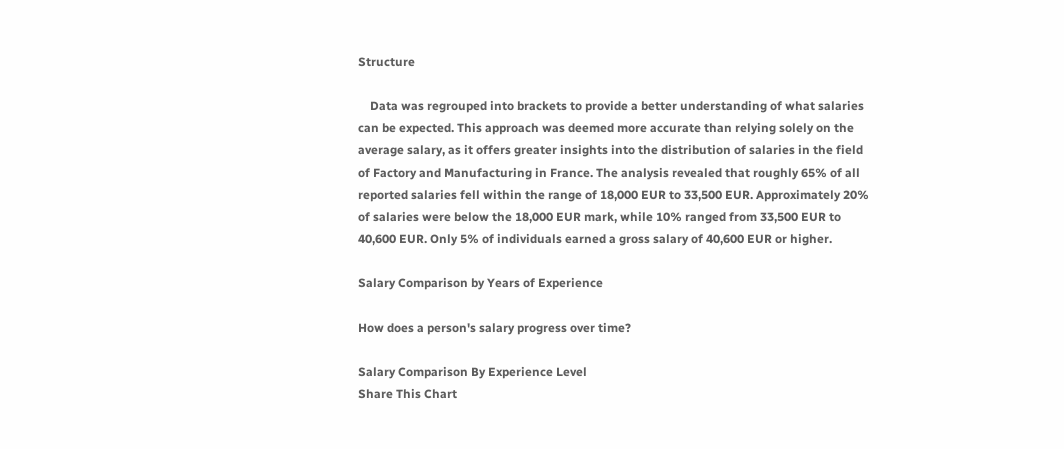Structure

    Data was regrouped into brackets to provide a better understanding of what salaries can be expected. This approach was deemed more accurate than relying solely on the average salary, as it offers greater insights into the distribution of salaries in the field of Factory and Manufacturing in France. The analysis revealed that roughly 65% of all reported salaries fell within the range of 18,000 EUR to 33,500 EUR. Approximately 20% of salaries were below the 18,000 EUR mark, while 10% ranged from 33,500 EUR to 40,600 EUR. Only 5% of individuals earned a gross salary of 40,600 EUR or higher.

Salary Comparison by Years of Experience

How does a person's salary progress over time?

Salary Comparison By Experience Level
Share This Chart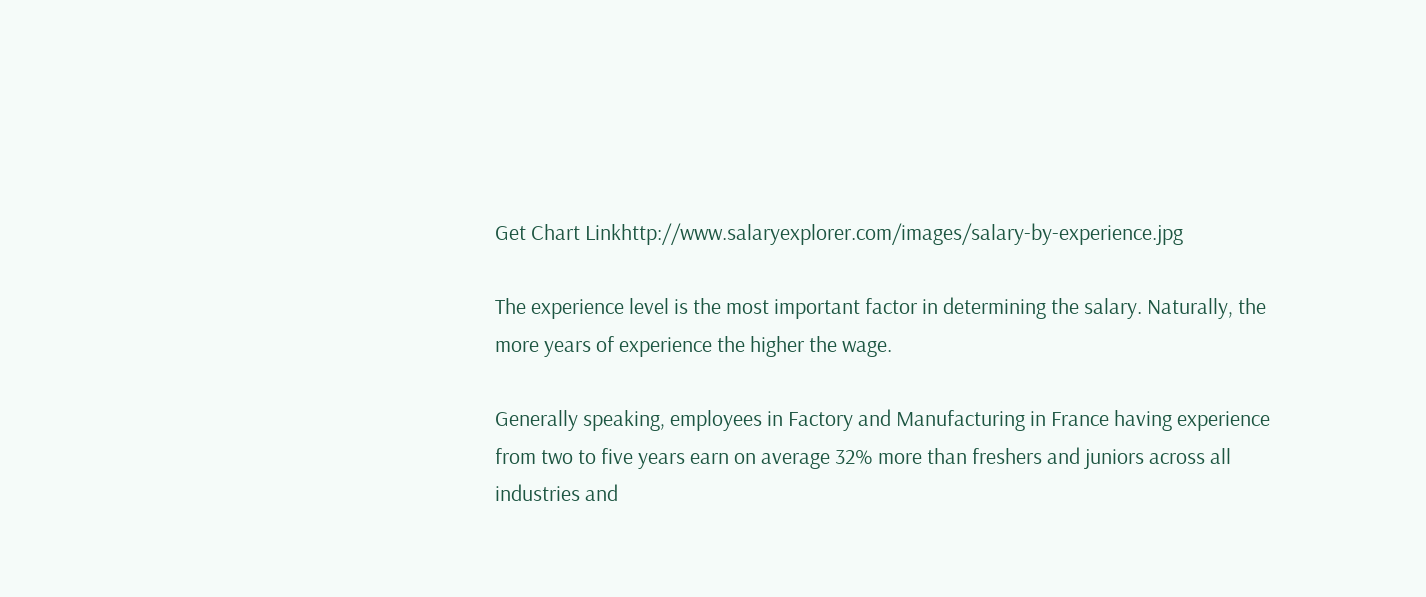Get Chart Linkhttp://www.salaryexplorer.com/images/salary-by-experience.jpg

The experience level is the most important factor in determining the salary. Naturally, the more years of experience the higher the wage.

Generally speaking, employees in Factory and Manufacturing in France having experience from two to five years earn on average 32% more than freshers and juniors across all industries and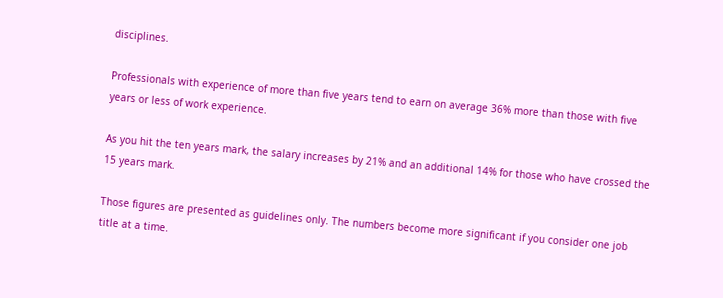disciplines.

Professionals with experience of more than five years tend to earn on average 36% more than those with five years or less of work experience.

As you hit the ten years mark, the salary increases by 21% and an additional 14% for those who have crossed the 15 years mark.

Those figures are presented as guidelines only. The numbers become more significant if you consider one job title at a time.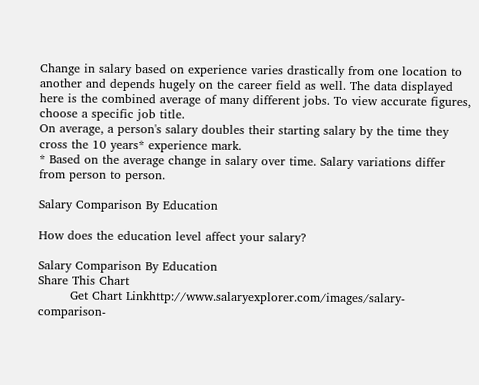Change in salary based on experience varies drastically from one location to another and depends hugely on the career field as well. The data displayed here is the combined average of many different jobs. To view accurate figures, choose a specific job title.
On average, a person's salary doubles their starting salary by the time they cross the 10 years* experience mark.
* Based on the average change in salary over time. Salary variations differ from person to person.

Salary Comparison By Education

How does the education level affect your salary?

Salary Comparison By Education
Share This Chart
        Get Chart Linkhttp://www.salaryexplorer.com/images/salary-comparison-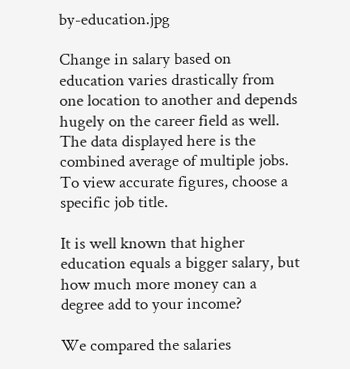by-education.jpg

Change in salary based on education varies drastically from one location to another and depends hugely on the career field as well. The data displayed here is the combined average of multiple jobs. To view accurate figures, choose a specific job title.

It is well known that higher education equals a bigger salary, but how much more money can a degree add to your income?

We compared the salaries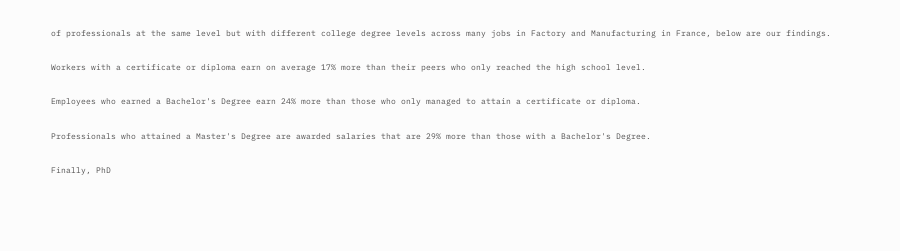of professionals at the same level but with different college degree levels across many jobs in Factory and Manufacturing in France, below are our findings.

Workers with a certificate or diploma earn on average 17% more than their peers who only reached the high school level.

Employees who earned a Bachelor's Degree earn 24% more than those who only managed to attain a certificate or diploma.

Professionals who attained a Master's Degree are awarded salaries that are 29% more than those with a Bachelor's Degree.

Finally, PhD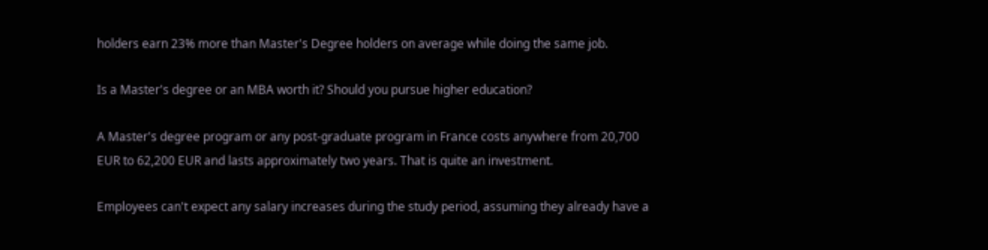holders earn 23% more than Master's Degree holders on average while doing the same job.

Is a Master's degree or an MBA worth it? Should you pursue higher education?

A Master's degree program or any post-graduate program in France costs anywhere from 20,700 EUR to 62,200 EUR and lasts approximately two years. That is quite an investment.

Employees can't expect any salary increases during the study period, assuming they already have a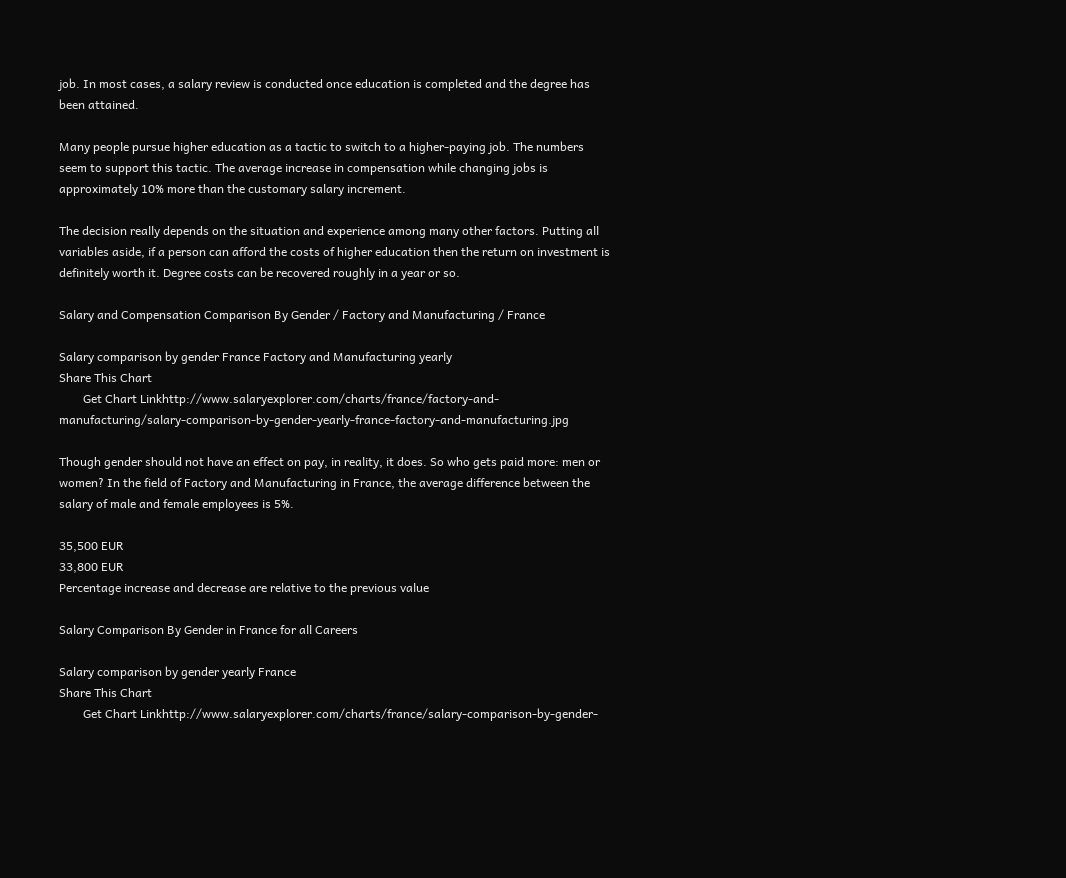job. In most cases, a salary review is conducted once education is completed and the degree has been attained.

Many people pursue higher education as a tactic to switch to a higher-paying job. The numbers seem to support this tactic. The average increase in compensation while changing jobs is approximately 10% more than the customary salary increment.

The decision really depends on the situation and experience among many other factors. Putting all variables aside, if a person can afford the costs of higher education then the return on investment is definitely worth it. Degree costs can be recovered roughly in a year or so.

Salary and Compensation Comparison By Gender / Factory and Manufacturing / France

Salary comparison by gender France Factory and Manufacturing yearly
Share This Chart
        Get Chart Linkhttp://www.salaryexplorer.com/charts/france/factory-and-manufacturing/salary-comparison-by-gender-yearly-france-factory-and-manufacturing.jpg

Though gender should not have an effect on pay, in reality, it does. So who gets paid more: men or women? In the field of Factory and Manufacturing in France, the average difference between the salary of male and female employees is 5%.

35,500 EUR
33,800 EUR
Percentage increase and decrease are relative to the previous value

Salary Comparison By Gender in France for all Careers

Salary comparison by gender yearly France
Share This Chart
        Get Chart Linkhttp://www.salaryexplorer.com/charts/france/salary-comparison-by-gender-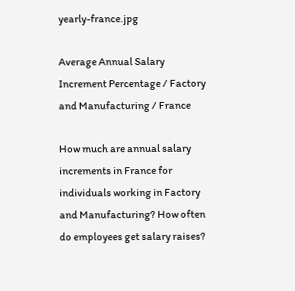yearly-france.jpg

Average Annual Salary Increment Percentage / Factory and Manufacturing / France

How much are annual salary increments in France for individuals working in Factory and Manufacturing? How often do employees get salary raises?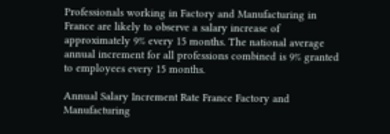Professionals working in Factory and Manufacturing in France are likely to observe a salary increase of approximately 9% every 15 months. The national average annual increment for all professions combined is 9% granted to employees every 15 months.

Annual Salary Increment Rate France Factory and Manufacturing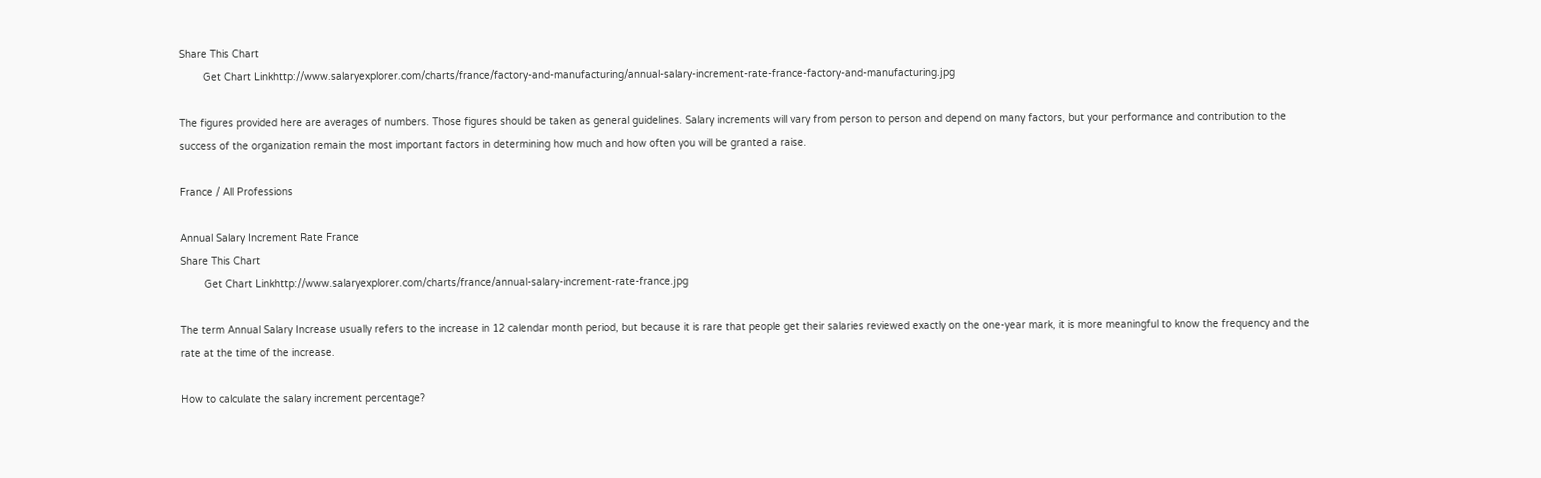Share This Chart
        Get Chart Linkhttp://www.salaryexplorer.com/charts/france/factory-and-manufacturing/annual-salary-increment-rate-france-factory-and-manufacturing.jpg

The figures provided here are averages of numbers. Those figures should be taken as general guidelines. Salary increments will vary from person to person and depend on many factors, but your performance and contribution to the success of the organization remain the most important factors in determining how much and how often you will be granted a raise.

France / All Professions

Annual Salary Increment Rate France
Share This Chart
        Get Chart Linkhttp://www.salaryexplorer.com/charts/france/annual-salary-increment-rate-france.jpg

The term Annual Salary Increase usually refers to the increase in 12 calendar month period, but because it is rare that people get their salaries reviewed exactly on the one-year mark, it is more meaningful to know the frequency and the rate at the time of the increase.

How to calculate the salary increment percentage?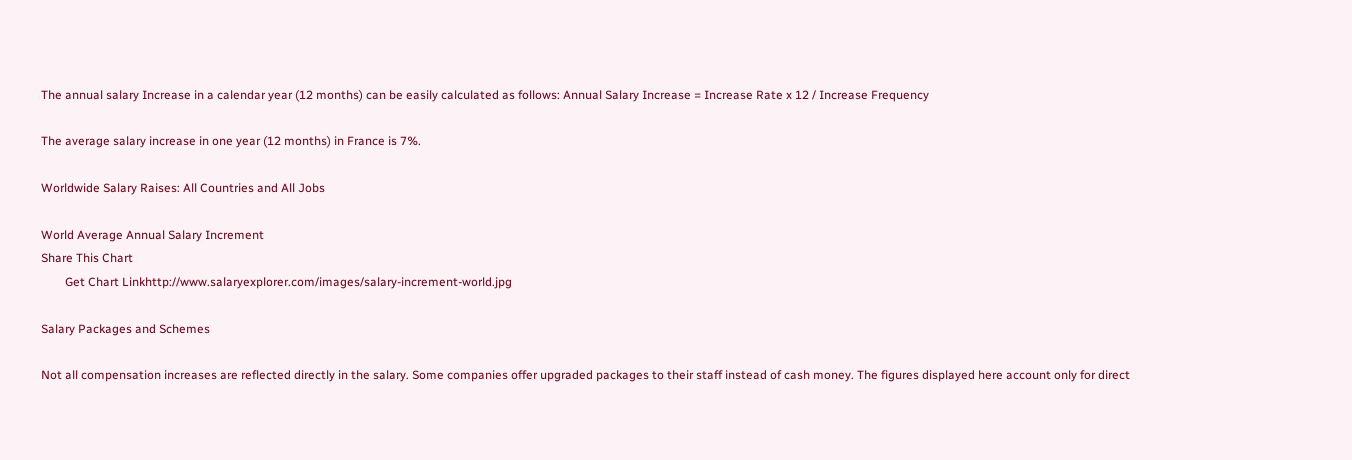The annual salary Increase in a calendar year (12 months) can be easily calculated as follows: Annual Salary Increase = Increase Rate x 12 / Increase Frequency

The average salary increase in one year (12 months) in France is 7%.

Worldwide Salary Raises: All Countries and All Jobs

World Average Annual Salary Increment
Share This Chart
        Get Chart Linkhttp://www.salaryexplorer.com/images/salary-increment-world.jpg

Salary Packages and Schemes

Not all compensation increases are reflected directly in the salary. Some companies offer upgraded packages to their staff instead of cash money. The figures displayed here account only for direct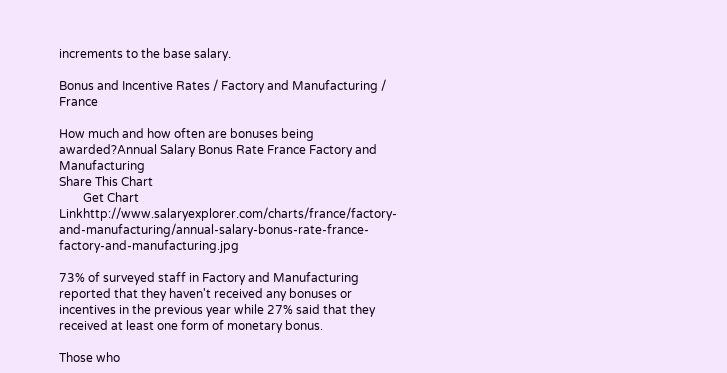increments to the base salary.

Bonus and Incentive Rates / Factory and Manufacturing / France

How much and how often are bonuses being awarded?Annual Salary Bonus Rate France Factory and Manufacturing
Share This Chart
        Get Chart Linkhttp://www.salaryexplorer.com/charts/france/factory-and-manufacturing/annual-salary-bonus-rate-france-factory-and-manufacturing.jpg

73% of surveyed staff in Factory and Manufacturing reported that they haven't received any bonuses or incentives in the previous year while 27% said that they received at least one form of monetary bonus.

Those who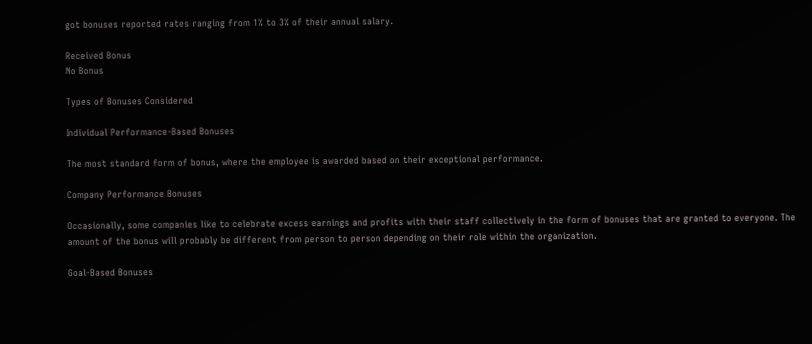got bonuses reported rates ranging from 1% to 3% of their annual salary.

Received Bonus
No Bonus

Types of Bonuses Considered

Individual Performance-Based Bonuses

The most standard form of bonus, where the employee is awarded based on their exceptional performance.

Company Performance Bonuses

Occasionally, some companies like to celebrate excess earnings and profits with their staff collectively in the form of bonuses that are granted to everyone. The amount of the bonus will probably be different from person to person depending on their role within the organization.

Goal-Based Bonuses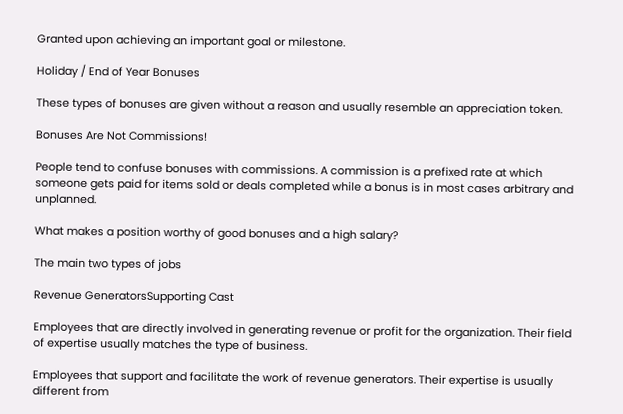Granted upon achieving an important goal or milestone.

Holiday / End of Year Bonuses

These types of bonuses are given without a reason and usually resemble an appreciation token.

Bonuses Are Not Commissions!

People tend to confuse bonuses with commissions. A commission is a prefixed rate at which someone gets paid for items sold or deals completed while a bonus is in most cases arbitrary and unplanned.

What makes a position worthy of good bonuses and a high salary?

The main two types of jobs

Revenue GeneratorsSupporting Cast

Employees that are directly involved in generating revenue or profit for the organization. Their field of expertise usually matches the type of business.

Employees that support and facilitate the work of revenue generators. Their expertise is usually different from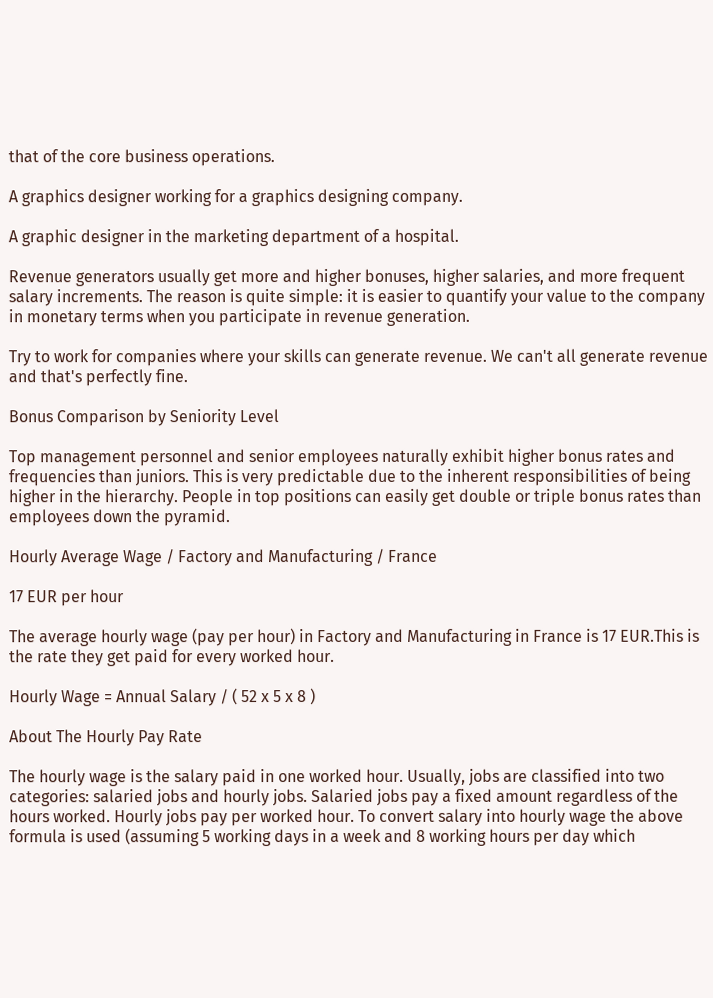that of the core business operations.

A graphics designer working for a graphics designing company.

A graphic designer in the marketing department of a hospital.

Revenue generators usually get more and higher bonuses, higher salaries, and more frequent salary increments. The reason is quite simple: it is easier to quantify your value to the company in monetary terms when you participate in revenue generation.

Try to work for companies where your skills can generate revenue. We can't all generate revenue and that's perfectly fine.

Bonus Comparison by Seniority Level

Top management personnel and senior employees naturally exhibit higher bonus rates and frequencies than juniors. This is very predictable due to the inherent responsibilities of being higher in the hierarchy. People in top positions can easily get double or triple bonus rates than employees down the pyramid.

Hourly Average Wage / Factory and Manufacturing / France

17 EUR per hour

The average hourly wage (pay per hour) in Factory and Manufacturing in France is 17 EUR.This is the rate they get paid for every worked hour.

Hourly Wage = Annual Salary / ( 52 x 5 x 8 )

About The Hourly Pay Rate

The hourly wage is the salary paid in one worked hour. Usually, jobs are classified into two categories: salaried jobs and hourly jobs. Salaried jobs pay a fixed amount regardless of the hours worked. Hourly jobs pay per worked hour. To convert salary into hourly wage the above formula is used (assuming 5 working days in a week and 8 working hours per day which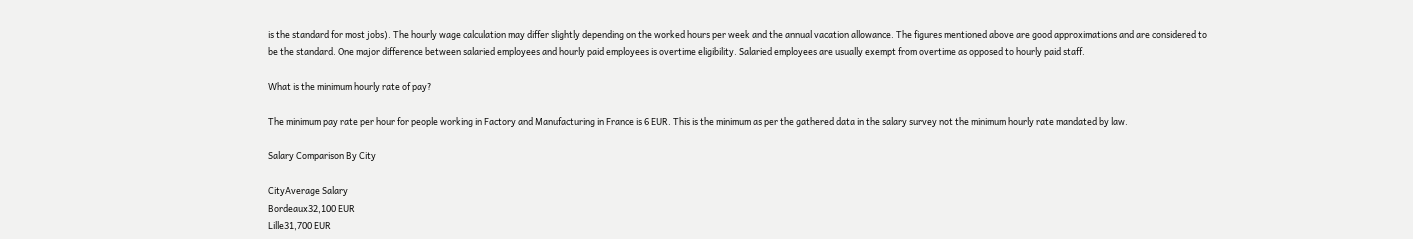is the standard for most jobs). The hourly wage calculation may differ slightly depending on the worked hours per week and the annual vacation allowance. The figures mentioned above are good approximations and are considered to be the standard. One major difference between salaried employees and hourly paid employees is overtime eligibility. Salaried employees are usually exempt from overtime as opposed to hourly paid staff.

What is the minimum hourly rate of pay?

The minimum pay rate per hour for people working in Factory and Manufacturing in France is 6 EUR. This is the minimum as per the gathered data in the salary survey not the minimum hourly rate mandated by law.

Salary Comparison By City

CityAverage Salary
Bordeaux32,100 EUR
Lille31,700 EUR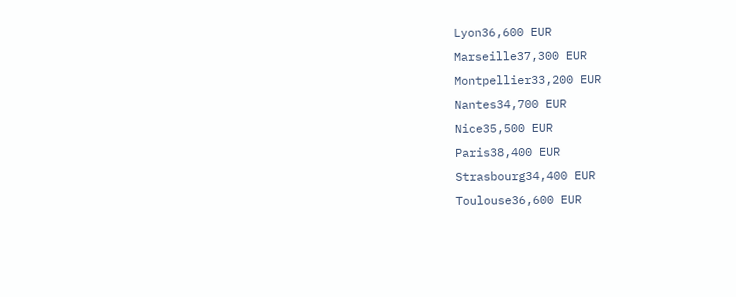Lyon36,600 EUR
Marseille37,300 EUR
Montpellier33,200 EUR
Nantes34,700 EUR
Nice35,500 EUR
Paris38,400 EUR
Strasbourg34,400 EUR
Toulouse36,600 EUR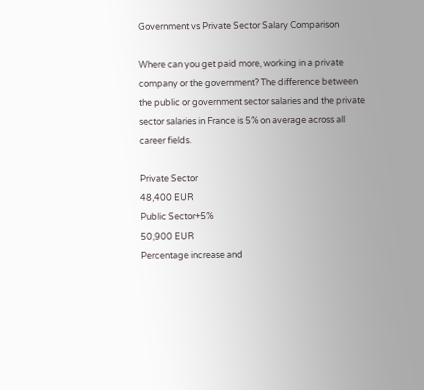Government vs Private Sector Salary Comparison

Where can you get paid more, working in a private company or the government? The difference between the public or government sector salaries and the private sector salaries in France is 5% on average across all career fields.

Private Sector
48,400 EUR
Public Sector+5%
50,900 EUR
Percentage increase and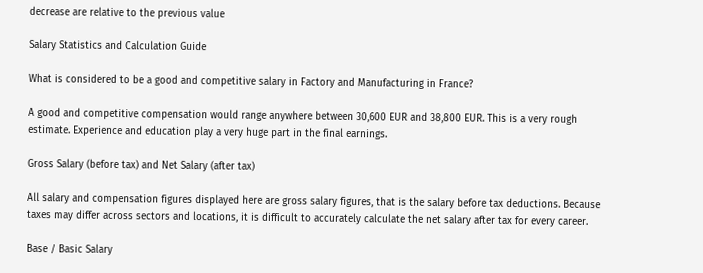decrease are relative to the previous value

Salary Statistics and Calculation Guide

What is considered to be a good and competitive salary in Factory and Manufacturing in France?

A good and competitive compensation would range anywhere between 30,600 EUR and 38,800 EUR. This is a very rough estimate. Experience and education play a very huge part in the final earnings.

Gross Salary (before tax) and Net Salary (after tax)

All salary and compensation figures displayed here are gross salary figures, that is the salary before tax deductions. Because taxes may differ across sectors and locations, it is difficult to accurately calculate the net salary after tax for every career.

Base / Basic Salary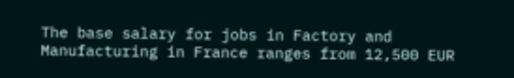The base salary for jobs in Factory and Manufacturing in France ranges from 12,500 EUR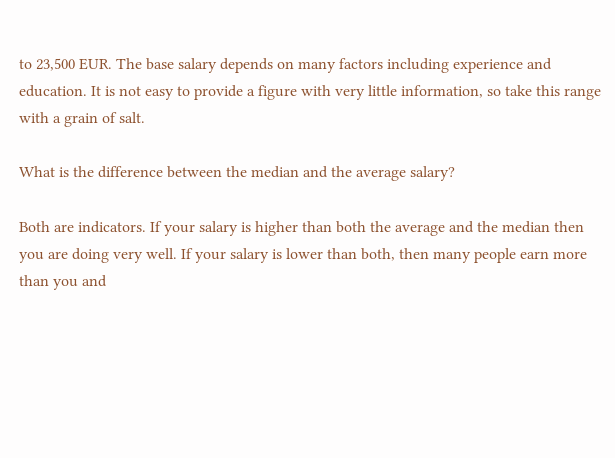to 23,500 EUR. The base salary depends on many factors including experience and education. It is not easy to provide a figure with very little information, so take this range with a grain of salt.

What is the difference between the median and the average salary?

Both are indicators. If your salary is higher than both the average and the median then you are doing very well. If your salary is lower than both, then many people earn more than you and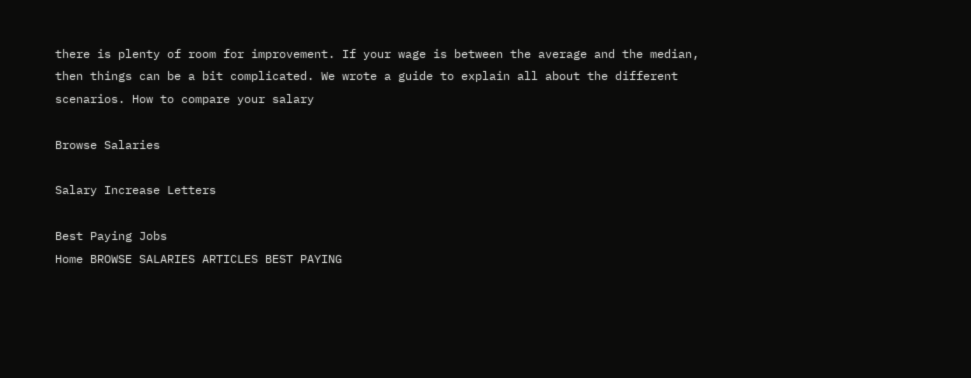there is plenty of room for improvement. If your wage is between the average and the median, then things can be a bit complicated. We wrote a guide to explain all about the different scenarios. How to compare your salary

Browse Salaries

Salary Increase Letters

Best Paying Jobs
Home BROWSE SALARIES ARTICLES BEST PAYING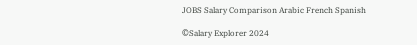JOBS Salary Comparison Arabic French Spanish

©Salary Explorer 2024